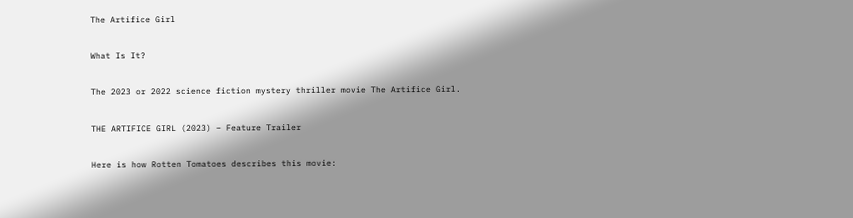The Artifice Girl

What Is It?

The 2023 or 2022 science fiction mystery thriller movie The Artifice Girl.

THE ARTIFICE GIRL (2023) – Feature Trailer

Here is how Rotten Tomatoes describes this movie: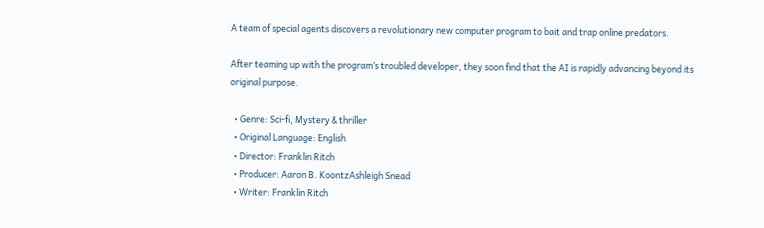A team of special agents discovers a revolutionary new computer program to bait and trap online predators.

After teaming up with the program’s troubled developer, they soon find that the AI is rapidly advancing beyond its original purpose.

  • Genre: Sci-fi, Mystery & thriller
  • Original Language: English
  • Director: Franklin Ritch
  • Producer: Aaron B. KoontzAshleigh Snead
  • Writer: Franklin Ritch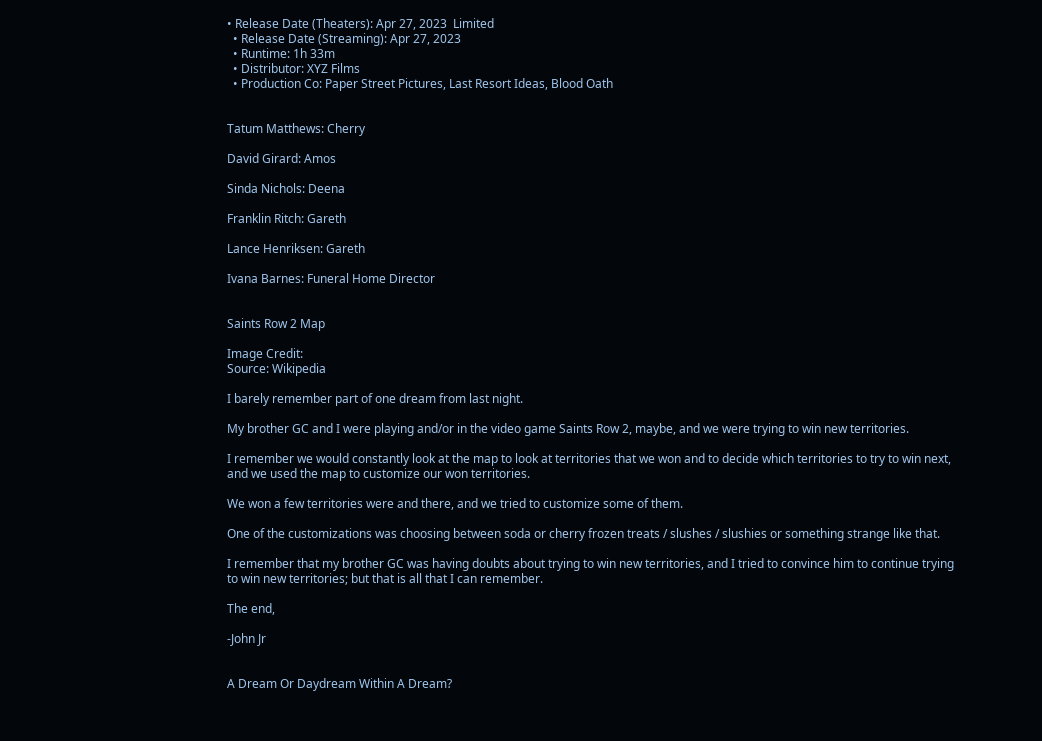• Release Date (Theaters): Apr 27, 2023  Limited
  • Release Date (Streaming): Apr 27, 2023
  • Runtime: 1h 33m
  • Distributor: XYZ Films
  • Production Co: Paper Street Pictures, Last Resort Ideas, Blood Oath


Tatum Matthews: Cherry

David Girard: Amos

Sinda Nichols: Deena

Franklin Ritch: Gareth

Lance Henriksen: Gareth

Ivana Barnes: Funeral Home Director


Saints Row 2 Map

Image Credit:
Source: Wikipedia

I barely remember part of one dream from last night.

My brother GC and I were playing and/or in the video game Saints Row 2, maybe, and we were trying to win new territories.

I remember we would constantly look at the map to look at territories that we won and to decide which territories to try to win next, and we used the map to customize our won territories.

We won a few territories were and there, and we tried to customize some of them.

One of the customizations was choosing between soda or cherry frozen treats / slushes / slushies or something strange like that.

I remember that my brother GC was having doubts about trying to win new territories, and I tried to convince him to continue trying to win new territories; but that is all that I can remember.

The end,

-John Jr


A Dream Or Daydream Within A Dream?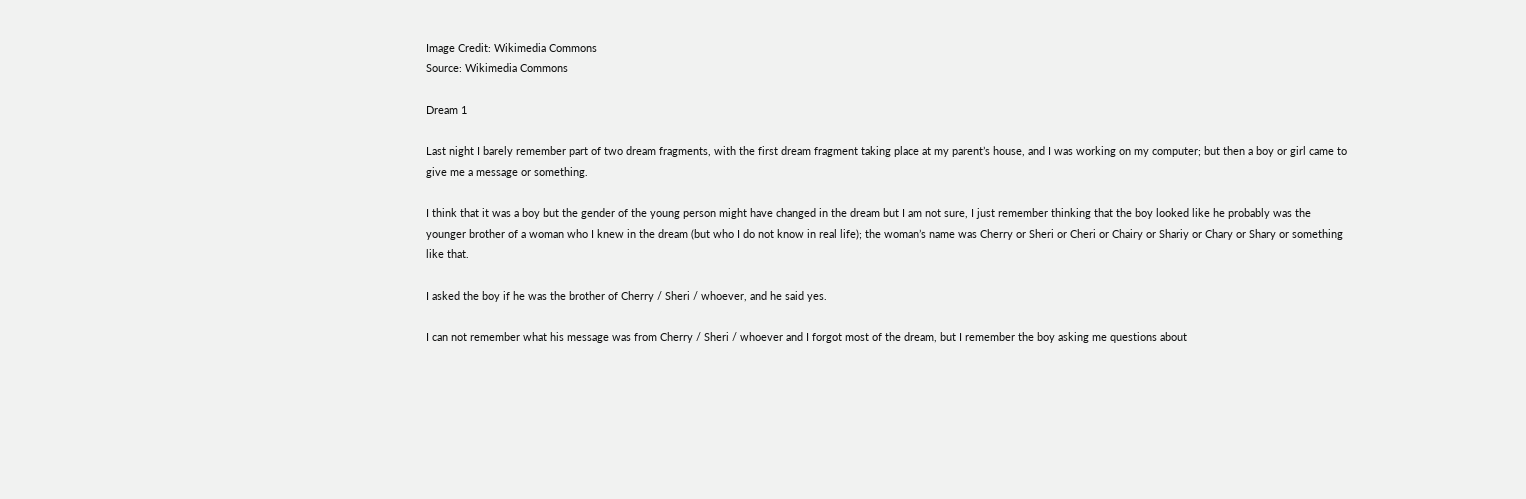Image Credit: Wikimedia Commons
Source: Wikimedia Commons

Dream 1

Last night I barely remember part of two dream fragments, with the first dream fragment taking place at my parent’s house, and I was working on my computer; but then a boy or girl came to give me a message or something.

I think that it was a boy but the gender of the young person might have changed in the dream but I am not sure, I just remember thinking that the boy looked like he probably was the younger brother of a woman who I knew in the dream (but who I do not know in real life); the woman’s name was Cherry or Sheri or Cheri or Chairy or Shariy or Chary or Shary or something like that.

I asked the boy if he was the brother of Cherry / Sheri / whoever, and he said yes.

I can not remember what his message was from Cherry / Sheri / whoever and I forgot most of the dream, but I remember the boy asking me questions about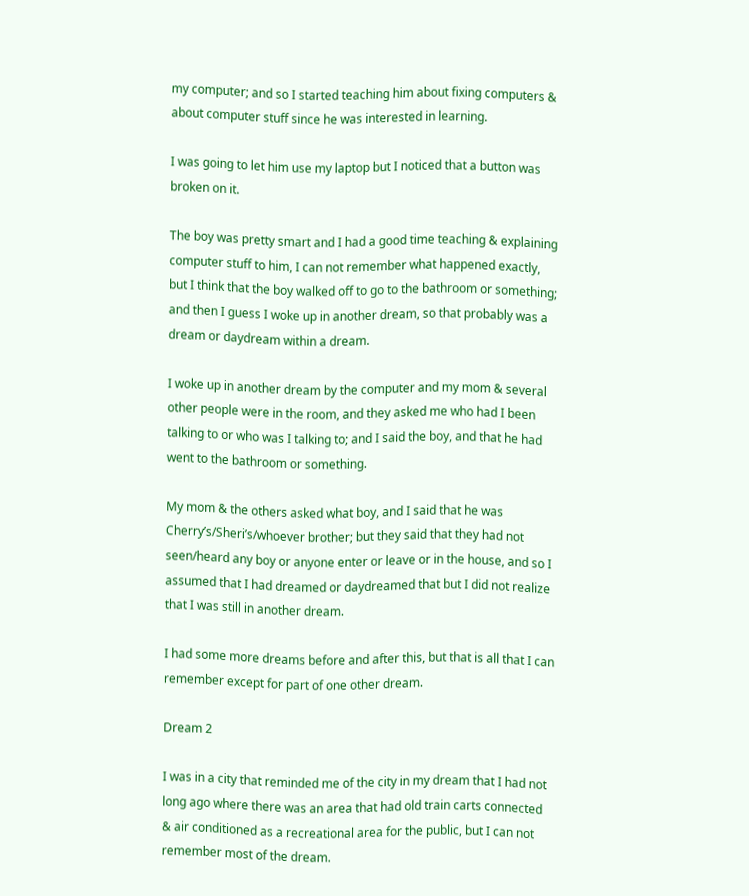my computer; and so I started teaching him about fixing computers & about computer stuff since he was interested in learning.

I was going to let him use my laptop but I noticed that a button was broken on it.

The boy was pretty smart and I had a good time teaching & explaining computer stuff to him, I can not remember what happened exactly, but I think that the boy walked off to go to the bathroom or something; and then I guess I woke up in another dream, so that probably was a dream or daydream within a dream.

I woke up in another dream by the computer and my mom & several other people were in the room, and they asked me who had I been talking to or who was I talking to; and I said the boy, and that he had went to the bathroom or something.

My mom & the others asked what boy, and I said that he was Cherry’s/Sheri’s/whoever brother; but they said that they had not seen/heard any boy or anyone enter or leave or in the house, and so I assumed that I had dreamed or daydreamed that but I did not realize that I was still in another dream.

I had some more dreams before and after this, but that is all that I can remember except for part of one other dream.

Dream 2

I was in a city that reminded me of the city in my dream that I had not long ago where there was an area that had old train carts connected & air conditioned as a recreational area for the public, but I can not remember most of the dream.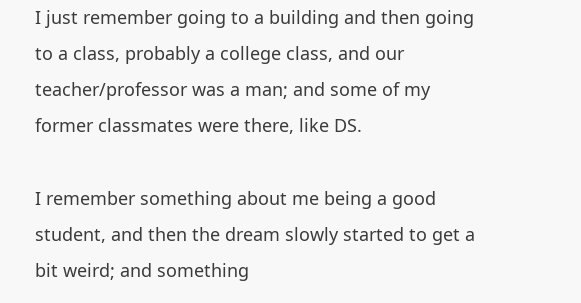I just remember going to a building and then going to a class, probably a college class, and our teacher/professor was a man; and some of my former classmates were there, like DS.

I remember something about me being a good student, and then the dream slowly started to get a bit weird; and something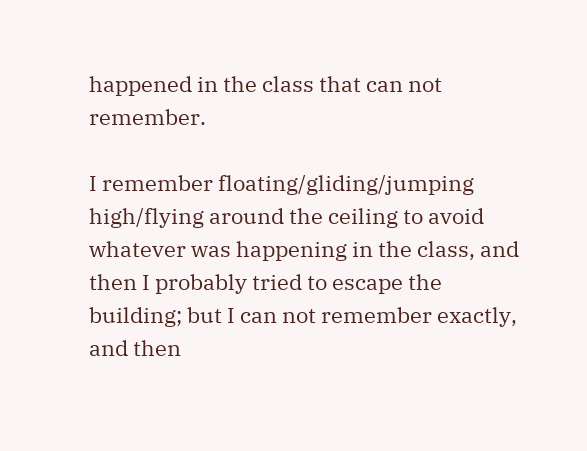happened in the class that can not remember.

I remember floating/gliding/jumping high/flying around the ceiling to avoid whatever was happening in the class, and then I probably tried to escape the building; but I can not remember exactly, and then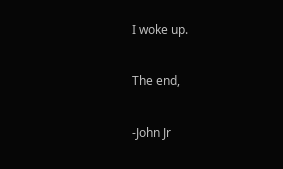I woke up.

The end,

-John Jr